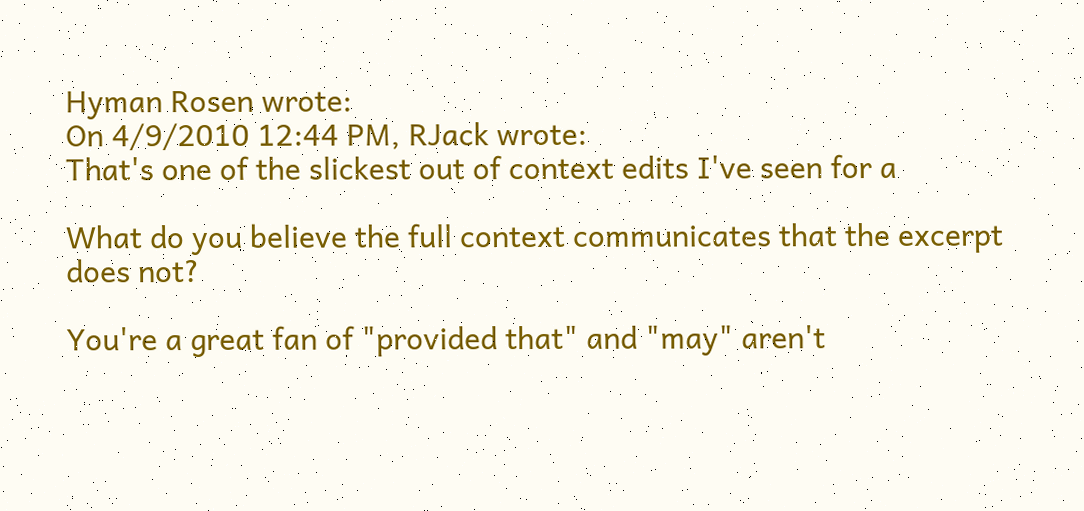Hyman Rosen wrote:
On 4/9/2010 12:44 PM, RJack wrote:
That's one of the slickest out of context edits I've seen for a

What do you believe the full context communicates that the excerpt
does not?

You're a great fan of "provided that" and "may" aren't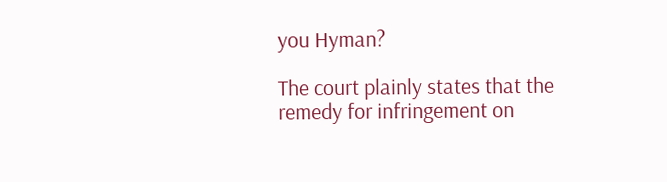you Hyman?

The court plainly states that the remedy for infringement on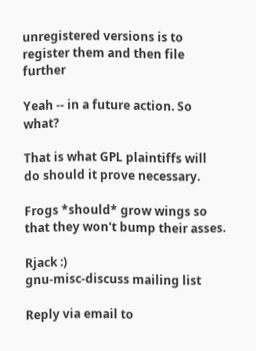unregistered versions is to register them and then file further

Yeah -- in a future action. So what?

That is what GPL plaintiffs will do should it prove necessary.

Frogs *should* grow wings so that they won't bump their asses.

Rjack :)
gnu-misc-discuss mailing list

Reply via email to